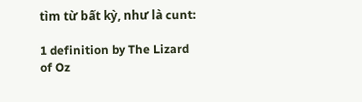tìm từ bất kỳ, như là cunt:

1 definition by The Lizard of Oz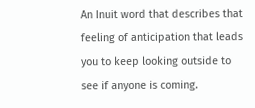An Inuit word that describes that feeling of anticipation that leads you to keep looking outside to see if anyone is coming.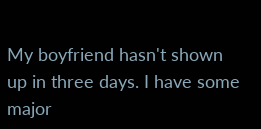My boyfriend hasn't shown up in three days. I have some major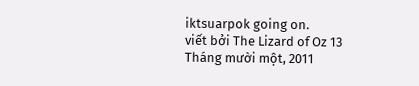iktsuarpok going on.
viết bởi The Lizard of Oz 13 Tháng mười một, 2011